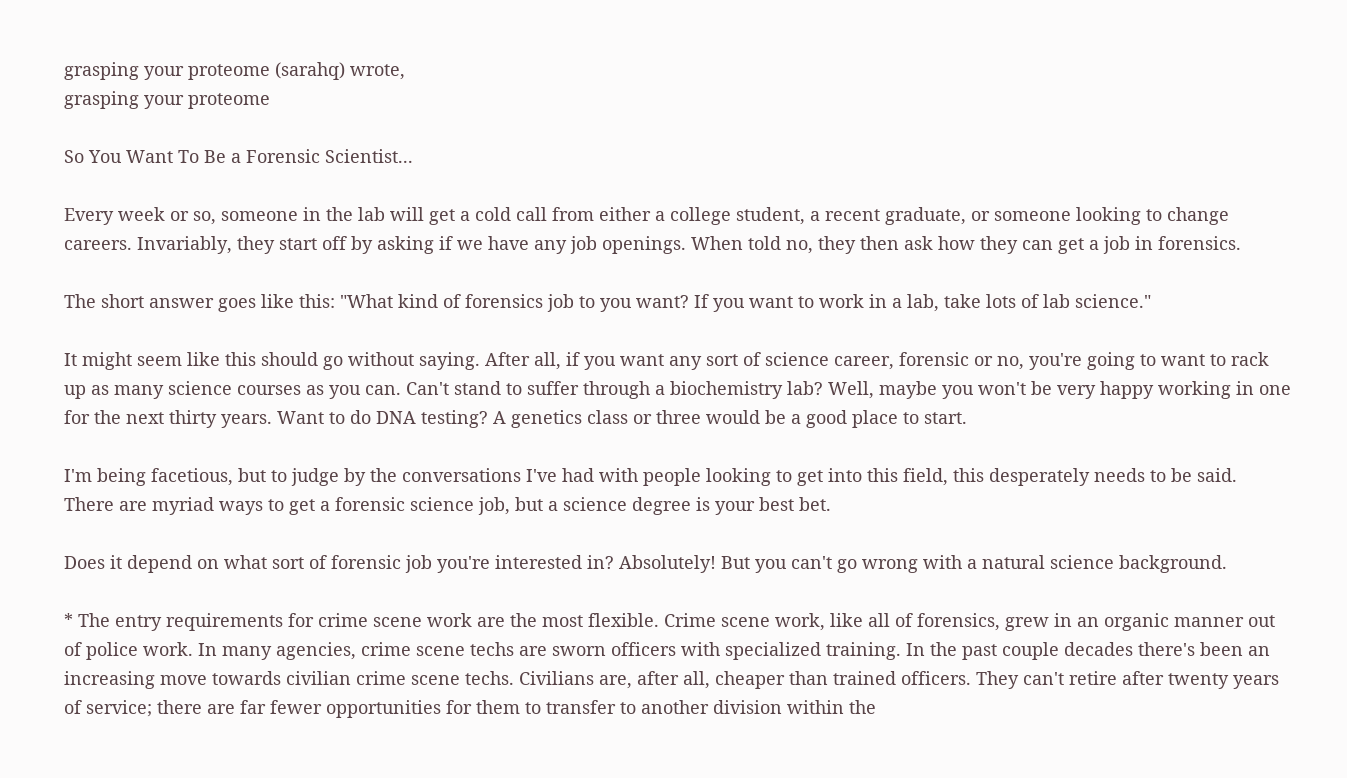grasping your proteome (sarahq) wrote,
grasping your proteome

So You Want To Be a Forensic Scientist...

Every week or so, someone in the lab will get a cold call from either a college student, a recent graduate, or someone looking to change careers. Invariably, they start off by asking if we have any job openings. When told no, they then ask how they can get a job in forensics.

The short answer goes like this: "What kind of forensics job to you want? If you want to work in a lab, take lots of lab science."

It might seem like this should go without saying. After all, if you want any sort of science career, forensic or no, you're going to want to rack up as many science courses as you can. Can't stand to suffer through a biochemistry lab? Well, maybe you won't be very happy working in one for the next thirty years. Want to do DNA testing? A genetics class or three would be a good place to start.

I'm being facetious, but to judge by the conversations I've had with people looking to get into this field, this desperately needs to be said. There are myriad ways to get a forensic science job, but a science degree is your best bet.

Does it depend on what sort of forensic job you're interested in? Absolutely! But you can't go wrong with a natural science background.

* The entry requirements for crime scene work are the most flexible. Crime scene work, like all of forensics, grew in an organic manner out of police work. In many agencies, crime scene techs are sworn officers with specialized training. In the past couple decades there's been an increasing move towards civilian crime scene techs. Civilians are, after all, cheaper than trained officers. They can't retire after twenty years of service; there are far fewer opportunities for them to transfer to another division within the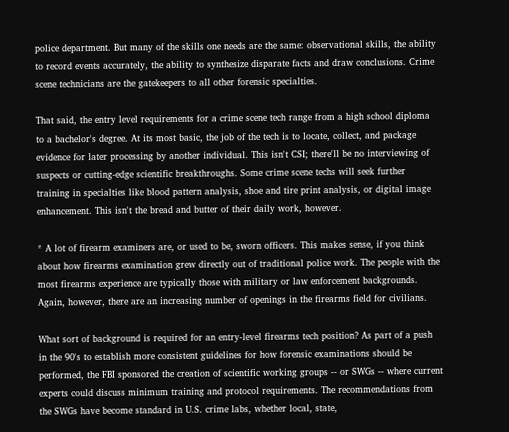police department. But many of the skills one needs are the same: observational skills, the ability to record events accurately, the ability to synthesize disparate facts and draw conclusions. Crime scene technicians are the gatekeepers to all other forensic specialties.

That said, the entry level requirements for a crime scene tech range from a high school diploma to a bachelor's degree. At its most basic, the job of the tech is to locate, collect, and package evidence for later processing by another individual. This isn't CSI; there'll be no interviewing of suspects or cutting-edge scientific breakthroughs. Some crime scene techs will seek further training in specialties like blood pattern analysis, shoe and tire print analysis, or digital image enhancement. This isn't the bread and butter of their daily work, however.

* A lot of firearm examiners are, or used to be, sworn officers. This makes sense, if you think about how firearms examination grew directly out of traditional police work. The people with the most firearms experience are typically those with military or law enforcement backgrounds. Again, however, there are an increasing number of openings in the firearms field for civilians.

What sort of background is required for an entry-level firearms tech position? As part of a push in the 90's to establish more consistent guidelines for how forensic examinations should be performed, the FBI sponsored the creation of scientific working groups -- or SWGs -- where current experts could discuss minimum training and protocol requirements. The recommendations from the SWGs have become standard in U.S. crime labs, whether local, state,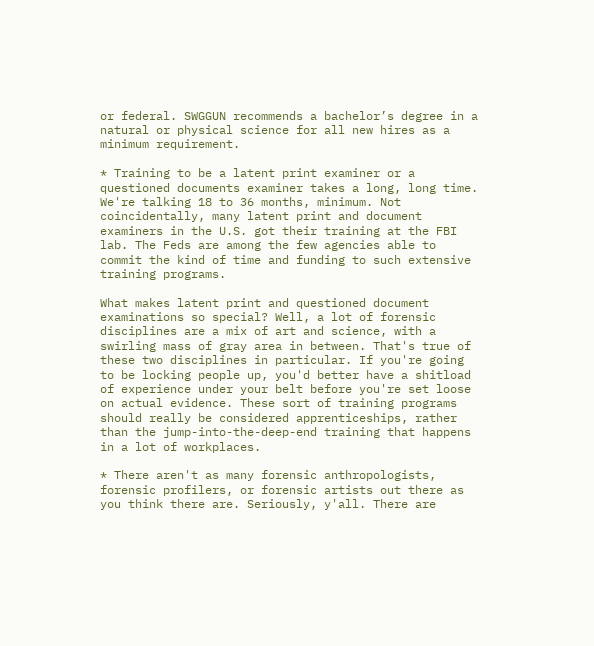or federal. SWGGUN recommends a bachelor’s degree in a natural or physical science for all new hires as a minimum requirement.

* Training to be a latent print examiner or a questioned documents examiner takes a long, long time. We're talking 18 to 36 months, minimum. Not coincidentally, many latent print and document examiners in the U.S. got their training at the FBI lab. The Feds are among the few agencies able to commit the kind of time and funding to such extensive training programs.

What makes latent print and questioned document examinations so special? Well, a lot of forensic disciplines are a mix of art and science, with a swirling mass of gray area in between. That's true of these two disciplines in particular. If you're going to be locking people up, you'd better have a shitload of experience under your belt before you're set loose on actual evidence. These sort of training programs should really be considered apprenticeships, rather than the jump-into-the-deep-end training that happens in a lot of workplaces.

* There aren't as many forensic anthropologists, forensic profilers, or forensic artists out there as you think there are. Seriously, y'all. There are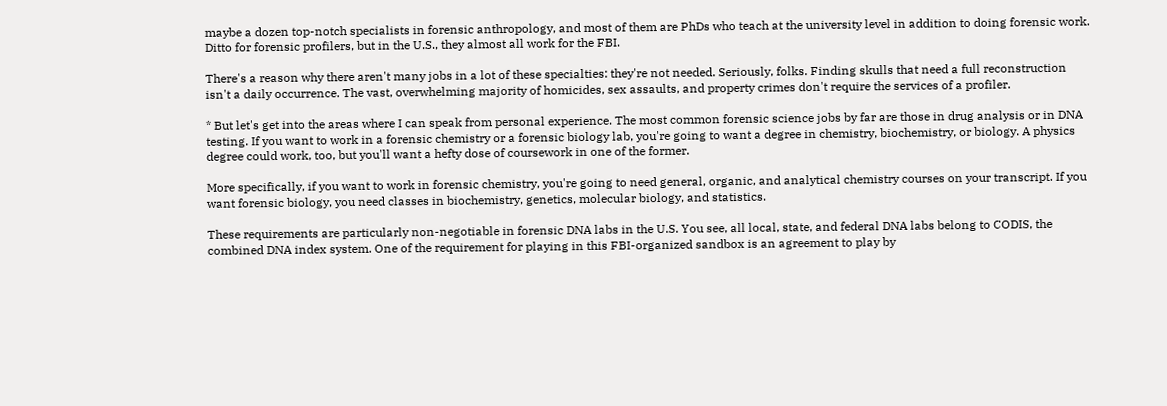maybe a dozen top-notch specialists in forensic anthropology, and most of them are PhDs who teach at the university level in addition to doing forensic work. Ditto for forensic profilers, but in the U.S., they almost all work for the FBI.

There's a reason why there aren't many jobs in a lot of these specialties: they're not needed. Seriously, folks. Finding skulls that need a full reconstruction isn't a daily occurrence. The vast, overwhelming majority of homicides, sex assaults, and property crimes don't require the services of a profiler.

* But let's get into the areas where I can speak from personal experience. The most common forensic science jobs by far are those in drug analysis or in DNA testing. If you want to work in a forensic chemistry or a forensic biology lab, you're going to want a degree in chemistry, biochemistry, or biology. A physics degree could work, too, but you'll want a hefty dose of coursework in one of the former.

More specifically, if you want to work in forensic chemistry, you're going to need general, organic, and analytical chemistry courses on your transcript. If you want forensic biology, you need classes in biochemistry, genetics, molecular biology, and statistics.

These requirements are particularly non-negotiable in forensic DNA labs in the U.S. You see, all local, state, and federal DNA labs belong to CODIS, the combined DNA index system. One of the requirement for playing in this FBI-organized sandbox is an agreement to play by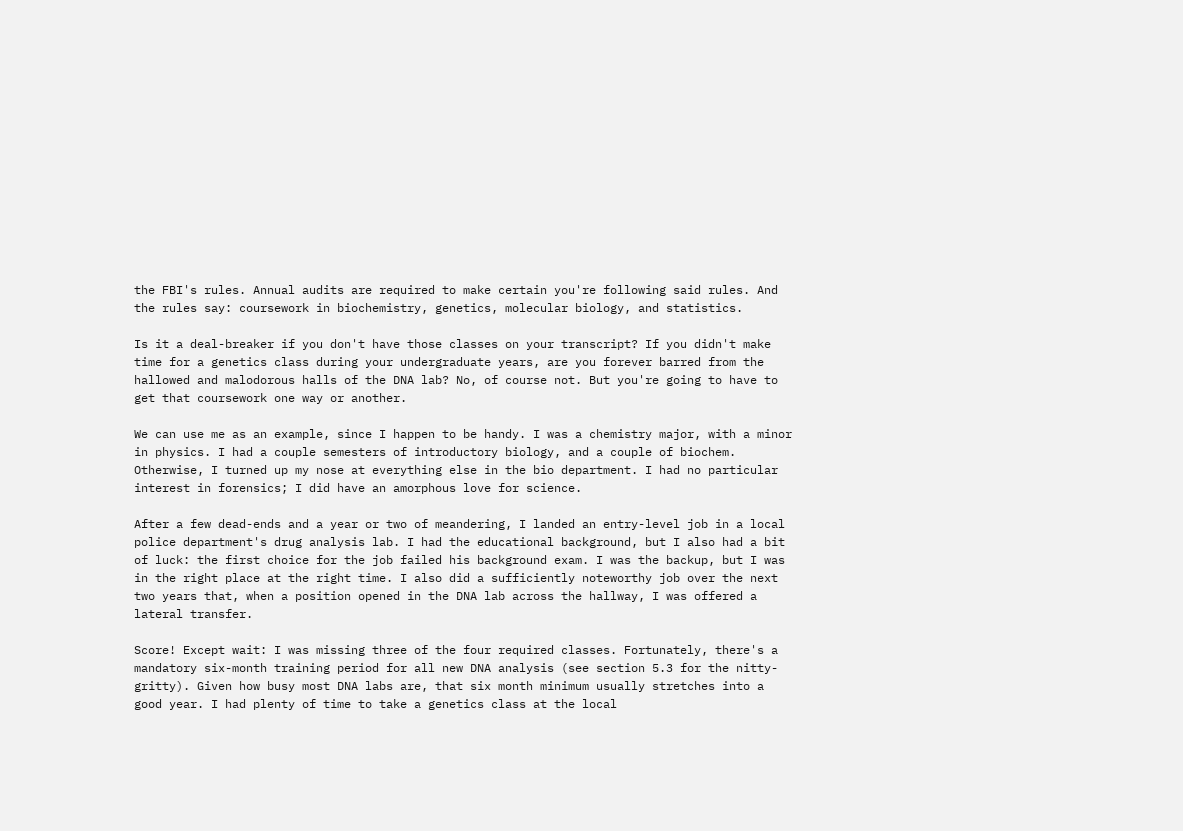the FBI's rules. Annual audits are required to make certain you're following said rules. And the rules say: coursework in biochemistry, genetics, molecular biology, and statistics.

Is it a deal-breaker if you don't have those classes on your transcript? If you didn't make time for a genetics class during your undergraduate years, are you forever barred from the hallowed and malodorous halls of the DNA lab? No, of course not. But you're going to have to get that coursework one way or another.

We can use me as an example, since I happen to be handy. I was a chemistry major, with a minor in physics. I had a couple semesters of introductory biology, and a couple of biochem. Otherwise, I turned up my nose at everything else in the bio department. I had no particular interest in forensics; I did have an amorphous love for science.

After a few dead-ends and a year or two of meandering, I landed an entry-level job in a local police department's drug analysis lab. I had the educational background, but I also had a bit of luck: the first choice for the job failed his background exam. I was the backup, but I was in the right place at the right time. I also did a sufficiently noteworthy job over the next two years that, when a position opened in the DNA lab across the hallway, I was offered a lateral transfer.

Score! Except wait: I was missing three of the four required classes. Fortunately, there's a mandatory six-month training period for all new DNA analysis (see section 5.3 for the nitty-gritty). Given how busy most DNA labs are, that six month minimum usually stretches into a good year. I had plenty of time to take a genetics class at the local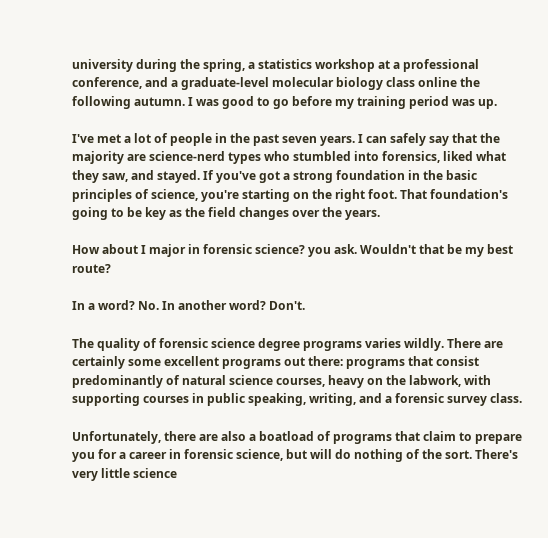university during the spring, a statistics workshop at a professional conference, and a graduate-level molecular biology class online the following autumn. I was good to go before my training period was up.

I've met a lot of people in the past seven years. I can safely say that the majority are science-nerd types who stumbled into forensics, liked what they saw, and stayed. If you've got a strong foundation in the basic principles of science, you're starting on the right foot. That foundation's going to be key as the field changes over the years.

How about I major in forensic science? you ask. Wouldn't that be my best route?

In a word? No. In another word? Don't.

The quality of forensic science degree programs varies wildly. There are certainly some excellent programs out there: programs that consist predominantly of natural science courses, heavy on the labwork, with supporting courses in public speaking, writing, and a forensic survey class.

Unfortunately, there are also a boatload of programs that claim to prepare you for a career in forensic science, but will do nothing of the sort. There's very little science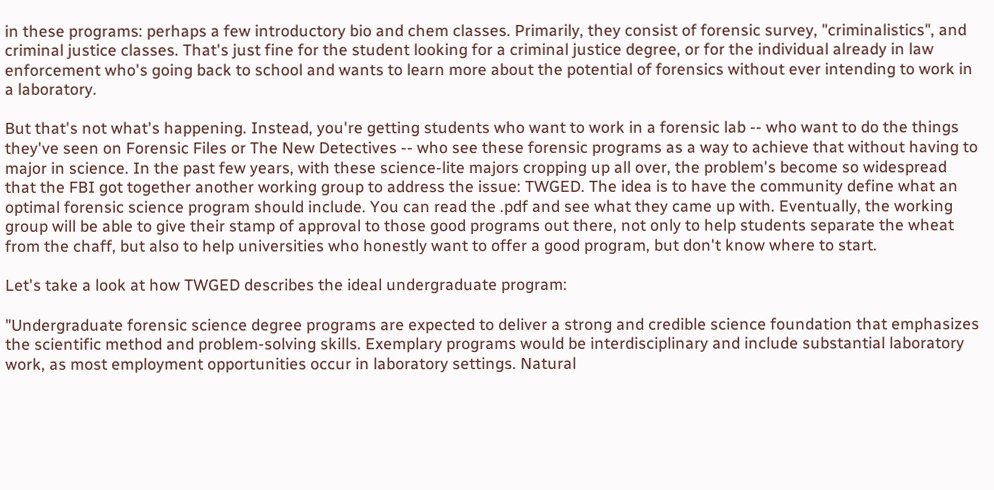in these programs: perhaps a few introductory bio and chem classes. Primarily, they consist of forensic survey, "criminalistics", and criminal justice classes. That's just fine for the student looking for a criminal justice degree, or for the individual already in law enforcement who's going back to school and wants to learn more about the potential of forensics without ever intending to work in a laboratory.

But that's not what's happening. Instead, you're getting students who want to work in a forensic lab -- who want to do the things they've seen on Forensic Files or The New Detectives -- who see these forensic programs as a way to achieve that without having to major in science. In the past few years, with these science-lite majors cropping up all over, the problem's become so widespread that the FBI got together another working group to address the issue: TWGED. The idea is to have the community define what an optimal forensic science program should include. You can read the .pdf and see what they came up with. Eventually, the working group will be able to give their stamp of approval to those good programs out there, not only to help students separate the wheat from the chaff, but also to help universities who honestly want to offer a good program, but don't know where to start.

Let's take a look at how TWGED describes the ideal undergraduate program:

"Undergraduate forensic science degree programs are expected to deliver a strong and credible science foundation that emphasizes the scientific method and problem-solving skills. Exemplary programs would be interdisciplinary and include substantial laboratory work, as most employment opportunities occur in laboratory settings. Natural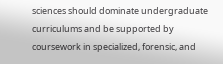sciences should dominate undergraduate curriculums and be supported by coursework in specialized, forensic, and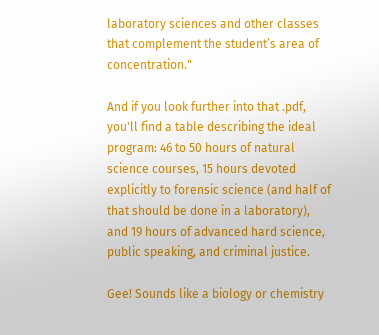laboratory sciences and other classes that complement the student’s area of concentration."

And if you look further into that .pdf, you'll find a table describing the ideal program: 46 to 50 hours of natural science courses, 15 hours devoted explicitly to forensic science (and half of that should be done in a laboratory), and 19 hours of advanced hard science, public speaking, and criminal justice.

Gee! Sounds like a biology or chemistry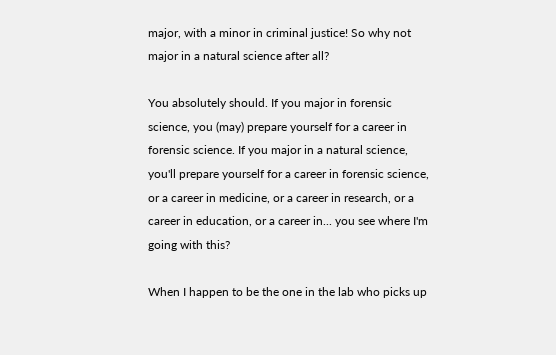major, with a minor in criminal justice! So why not major in a natural science after all?

You absolutely should. If you major in forensic science, you (may) prepare yourself for a career in forensic science. If you major in a natural science, you'll prepare yourself for a career in forensic science, or a career in medicine, or a career in research, or a career in education, or a career in... you see where I'm going with this?

When I happen to be the one in the lab who picks up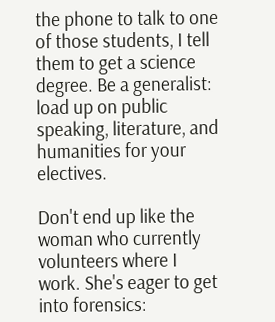the phone to talk to one of those students, I tell them to get a science degree. Be a generalist: load up on public speaking, literature, and humanities for your electives.

Don't end up like the woman who currently volunteers where I work. She's eager to get into forensics: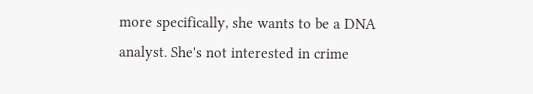more specifically, she wants to be a DNA analyst. She's not interested in crime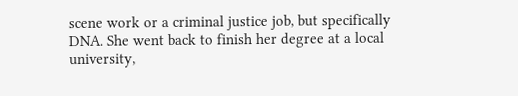scene work or a criminal justice job, but specifically DNA. She went back to finish her degree at a local university,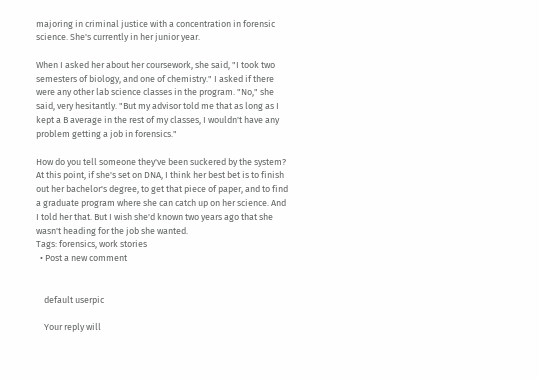majoring in criminal justice with a concentration in forensic science. She's currently in her junior year.

When I asked her about her coursework, she said, "I took two semesters of biology, and one of chemistry." I asked if there were any other lab science classes in the program. "No," she said, very hesitantly. "But my advisor told me that as long as I kept a B average in the rest of my classes, I wouldn't have any problem getting a job in forensics."

How do you tell someone they've been suckered by the system? At this point, if she's set on DNA, I think her best bet is to finish out her bachelor's degree, to get that piece of paper, and to find a graduate program where she can catch up on her science. And I told her that. But I wish she'd known two years ago that she wasn't heading for the job she wanted.
Tags: forensics, work stories
  • Post a new comment


    default userpic

    Your reply will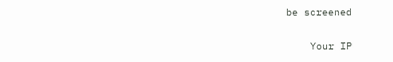be screened

    Your IP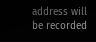address will be recorded